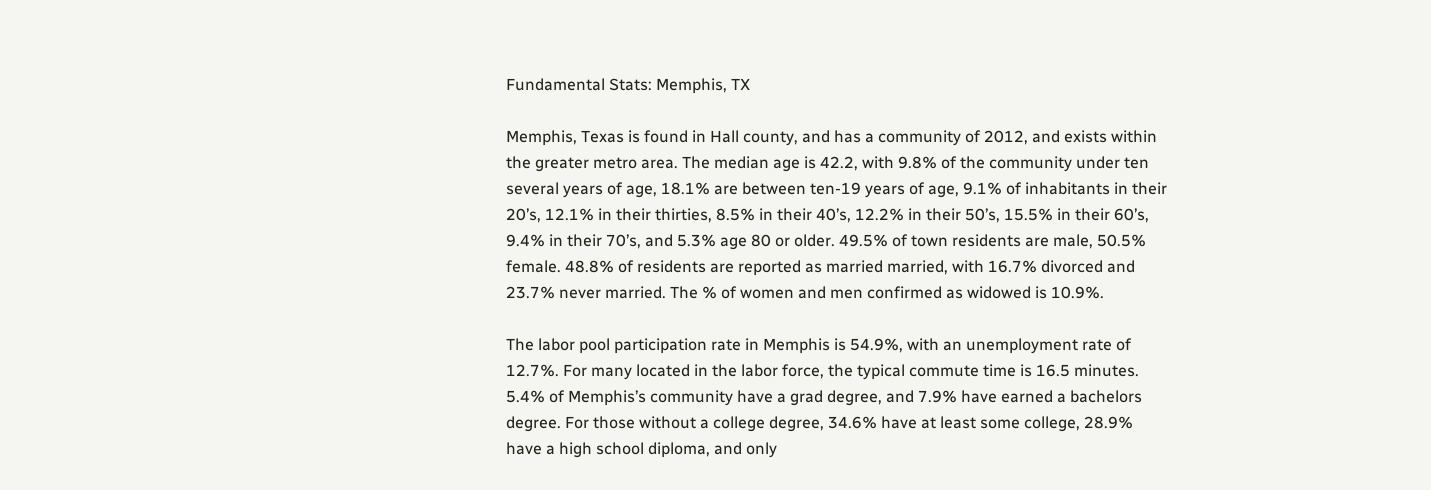Fundamental Stats: Memphis, TX

Memphis, Texas is found in Hall county, and has a community of 2012, and exists within the greater metro area. The median age is 42.2, with 9.8% of the community under ten several years of age, 18.1% are between ten-19 years of age, 9.1% of inhabitants in their 20’s, 12.1% in their thirties, 8.5% in their 40’s, 12.2% in their 50’s, 15.5% in their 60’s, 9.4% in their 70’s, and 5.3% age 80 or older. 49.5% of town residents are male, 50.5% female. 48.8% of residents are reported as married married, with 16.7% divorced and 23.7% never married. The % of women and men confirmed as widowed is 10.9%.

The labor pool participation rate in Memphis is 54.9%, with an unemployment rate of 12.7%. For many located in the labor force, the typical commute time is 16.5 minutes. 5.4% of Memphis’s community have a grad degree, and 7.9% have earned a bachelors degree. For those without a college degree, 34.6% have at least some college, 28.9% have a high school diploma, and only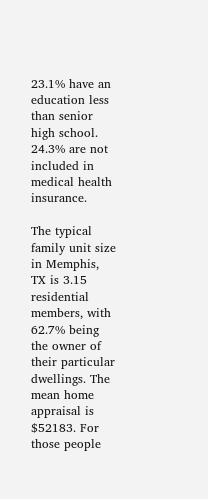23.1% have an education less than senior high school. 24.3% are not included in medical health insurance.

The typical family unit size in Memphis, TX is 3.15 residential members, with 62.7% being the owner of their particular dwellings. The mean home appraisal is $52183. For those people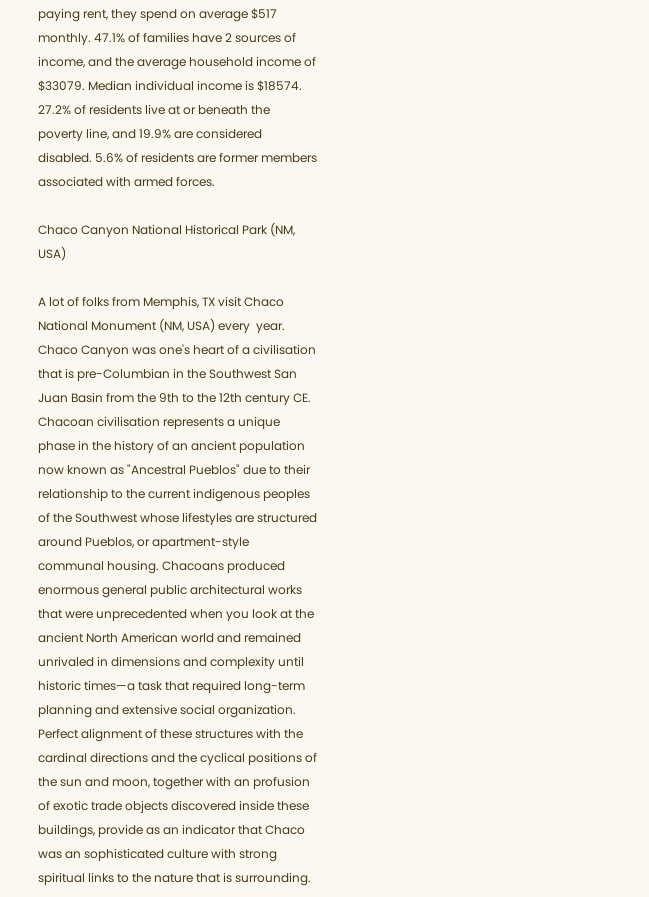paying rent, they spend on average $517 monthly. 47.1% of families have 2 sources of income, and the average household income of $33079. Median individual income is $18574. 27.2% of residents live at or beneath the poverty line, and 19.9% are considered disabled. 5.6% of residents are former members associated with armed forces.

Chaco Canyon National Historical Park (NM, USA)

A lot of folks from Memphis, TX visit Chaco National Monument (NM, USA) every  year. Chaco Canyon was one's heart of a civilisation that is pre-Columbian in the Southwest San Juan Basin from the 9th to the 12th century CE. Chacoan civilisation represents a unique phase in the history of an ancient population now known as "Ancestral Pueblos" due to their relationship to the current indigenous peoples of the Southwest whose lifestyles are structured around Pueblos, or apartment-style communal housing. Chacoans produced enormous general public architectural works that were unprecedented when you look at the ancient North American world and remained unrivaled in dimensions and complexity until historic times—a task that required long-term planning and extensive social organization. Perfect alignment of these structures with the cardinal directions and the cyclical positions of the sun and moon, together with an profusion of exotic trade objects discovered inside these buildings, provide as an indicator that Chaco was an sophisticated culture with strong spiritual links to the nature that is surrounding.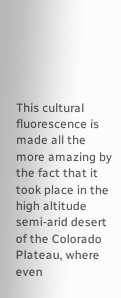This cultural fluorescence is made all the more amazing by the fact that it took place in the high altitude semi-arid desert of the Colorado Plateau, where even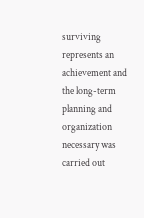surviving represents an achievement and the long-term planning and organization necessary was carried out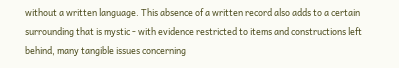without a written language. This absence of a written record also adds to a certain surrounding that is mystic - with evidence restricted to items and constructions left behind, many tangible issues concerning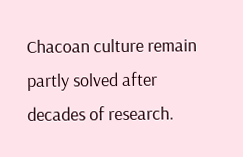Chacoan culture remain partly solved after decades of research.